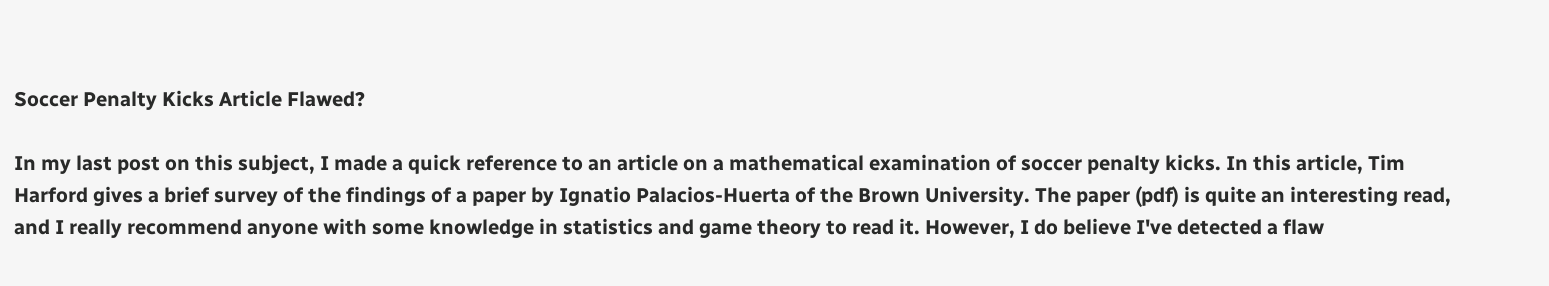Soccer Penalty Kicks Article Flawed?

In my last post on this subject, I made a quick reference to an article on a mathematical examination of soccer penalty kicks. In this article, Tim Harford gives a brief survey of the findings of a paper by Ignatio Palacios-Huerta of the Brown University. The paper (pdf) is quite an interesting read, and I really recommend anyone with some knowledge in statistics and game theory to read it. However, I do believe I've detected a flaw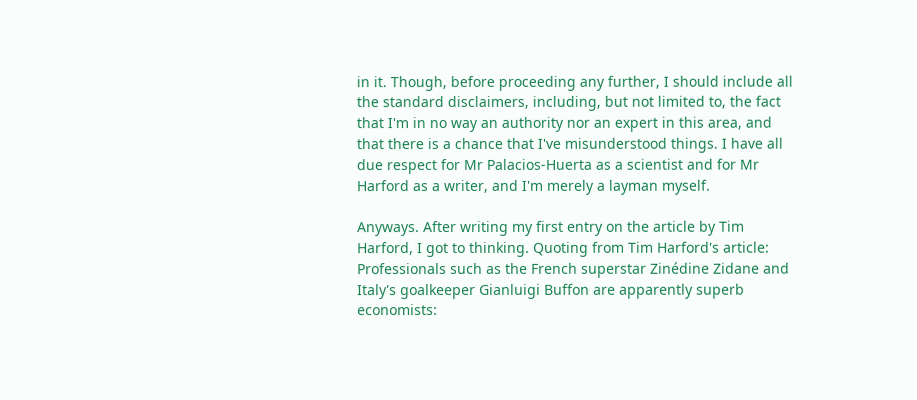in it. Though, before proceeding any further, I should include all the standard disclaimers, including, but not limited to, the fact that I'm in no way an authority nor an expert in this area, and that there is a chance that I've misunderstood things. I have all due respect for Mr Palacios-Huerta as a scientist and for Mr Harford as a writer, and I'm merely a layman myself.

Anyways. After writing my first entry on the article by Tim Harford, I got to thinking. Quoting from Tim Harford's article:
Professionals such as the French superstar Zinédine Zidane and Italy's goalkeeper Gianluigi Buffon are apparently superb economists: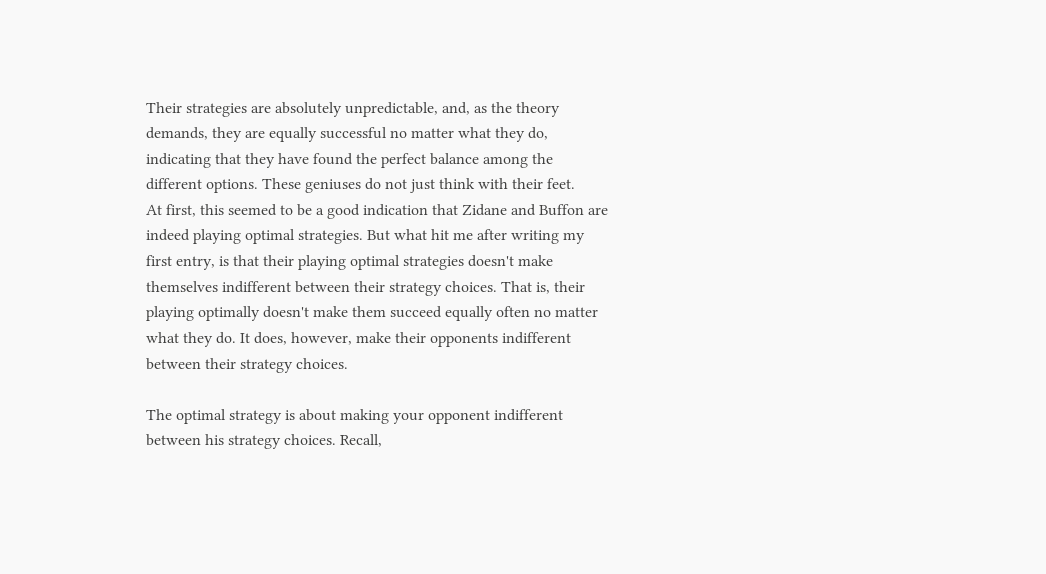Their strategies are absolutely unpredictable, and, as the theory demands, they are equally successful no matter what they do, indicating that they have found the perfect balance among the different options. These geniuses do not just think with their feet.
At first, this seemed to be a good indication that Zidane and Buffon are indeed playing optimal strategies. But what hit me after writing my first entry, is that their playing optimal strategies doesn't make themselves indifferent between their strategy choices. That is, their playing optimally doesn't make them succeed equally often no matter what they do. It does, however, make their opponents indifferent between their strategy choices.

The optimal strategy is about making your opponent indifferent between his strategy choices. Recall,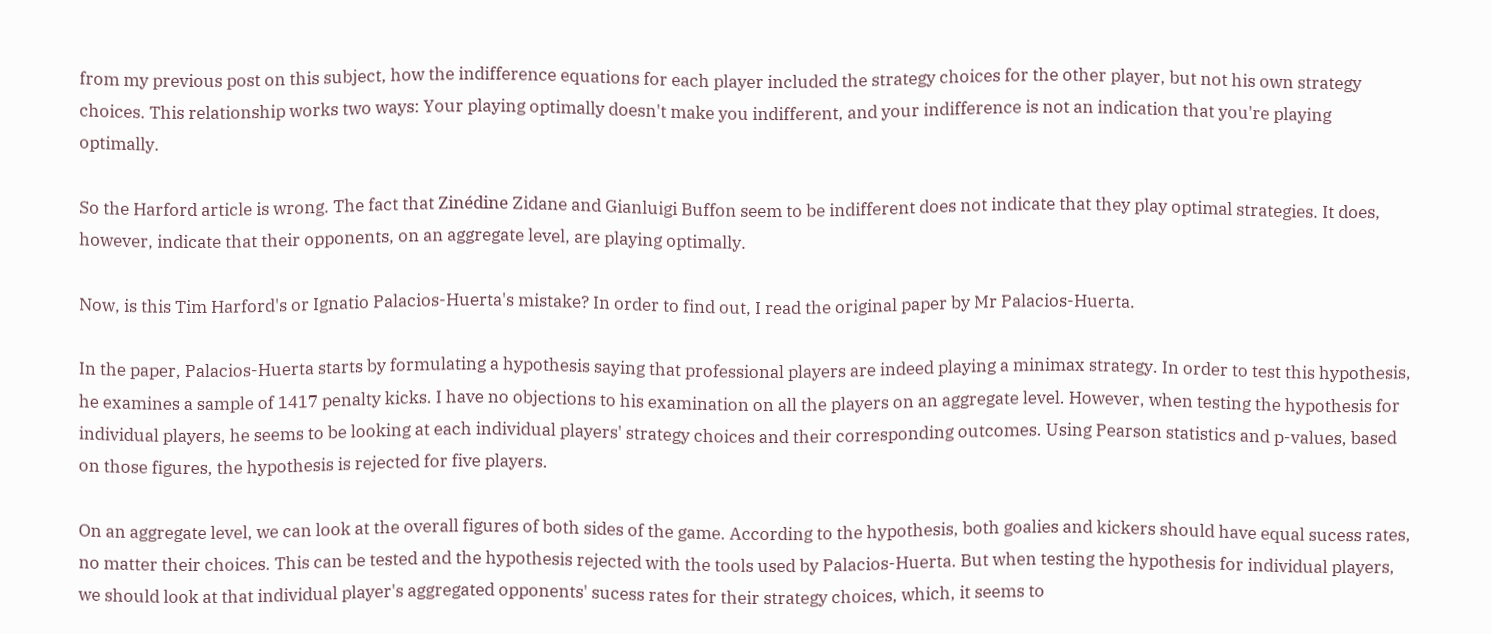from my previous post on this subject, how the indifference equations for each player included the strategy choices for the other player, but not his own strategy choices. This relationship works two ways: Your playing optimally doesn't make you indifferent, and your indifference is not an indication that you're playing optimally.

So the Harford article is wrong. The fact that Zinédine Zidane and Gianluigi Buffon seem to be indifferent does not indicate that they play optimal strategies. It does, however, indicate that their opponents, on an aggregate level, are playing optimally.

Now, is this Tim Harford's or Ignatio Palacios-Huerta's mistake? In order to find out, I read the original paper by Mr Palacios-Huerta.

In the paper, Palacios-Huerta starts by formulating a hypothesis saying that professional players are indeed playing a minimax strategy. In order to test this hypothesis, he examines a sample of 1417 penalty kicks. I have no objections to his examination on all the players on an aggregate level. However, when testing the hypothesis for individual players, he seems to be looking at each individual players' strategy choices and their corresponding outcomes. Using Pearson statistics and p-values, based on those figures, the hypothesis is rejected for five players.

On an aggregate level, we can look at the overall figures of both sides of the game. According to the hypothesis, both goalies and kickers should have equal sucess rates, no matter their choices. This can be tested and the hypothesis rejected with the tools used by Palacios-Huerta. But when testing the hypothesis for individual players, we should look at that individual player's aggregated opponents' sucess rates for their strategy choices, which, it seems to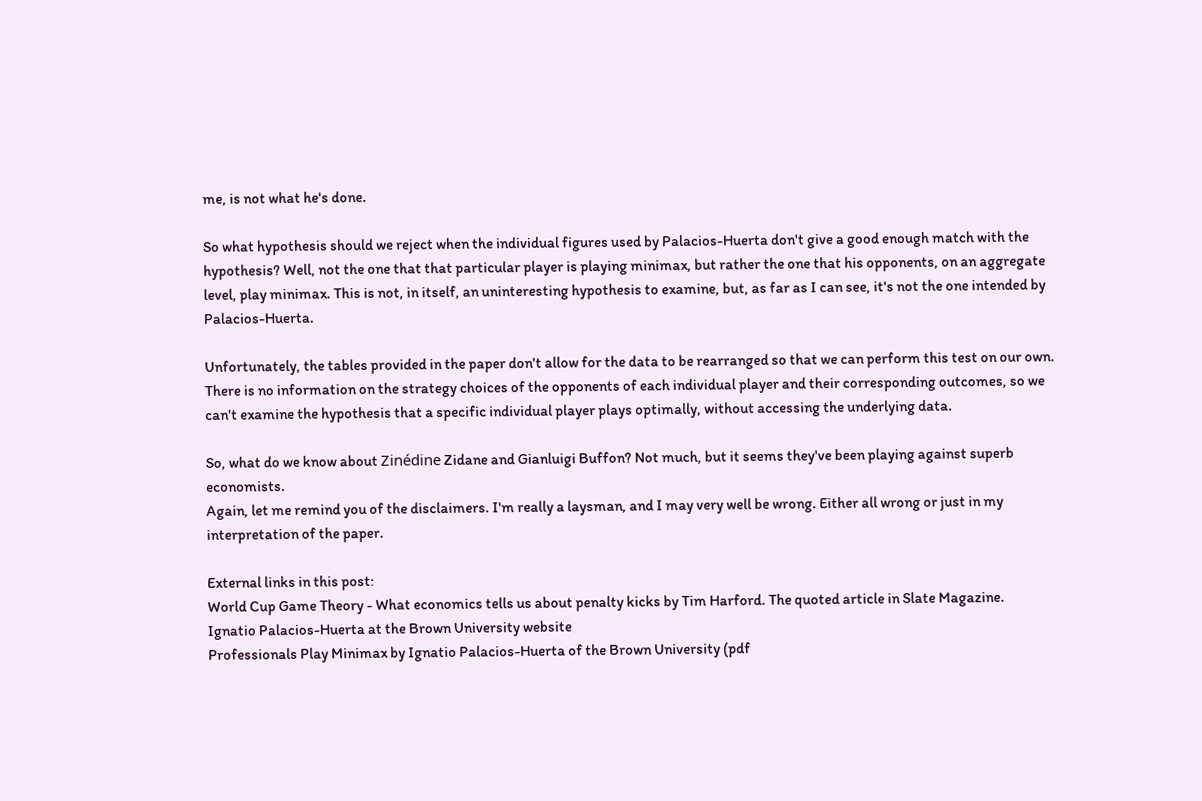me, is not what he's done.

So what hypothesis should we reject when the individual figures used by Palacios-Huerta don't give a good enough match with the hypothesis? Well, not the one that that particular player is playing minimax, but rather the one that his opponents, on an aggregate level, play minimax. This is not, in itself, an uninteresting hypothesis to examine, but, as far as I can see, it's not the one intended by Palacios-Huerta.

Unfortunately, the tables provided in the paper don't allow for the data to be rearranged so that we can perform this test on our own. There is no information on the strategy choices of the opponents of each individual player and their corresponding outcomes, so we can't examine the hypothesis that a specific individual player plays optimally, without accessing the underlying data.

So, what do we know about Zinédine Zidane and Gianluigi Buffon? Not much, but it seems they've been playing against superb economists.
Again, let me remind you of the disclaimers. I'm really a laysman, and I may very well be wrong. Either all wrong or just in my interpretation of the paper.

External links in this post:
World Cup Game Theory - What economics tells us about penalty kicks by Tim Harford. The quoted article in Slate Magazine.
Ignatio Palacios-Huerta at the Brown University website
Professionals Play Minimax by Ignatio Palacios-Huerta of the Brown University (pdf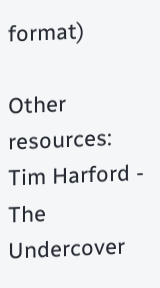format)

Other resources:
Tim Harford - The Undercover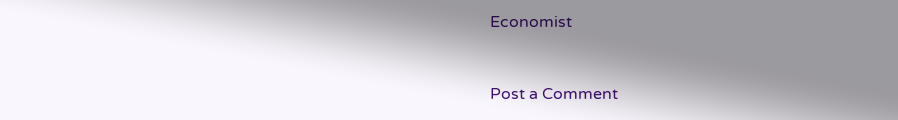Economist


Post a Comment